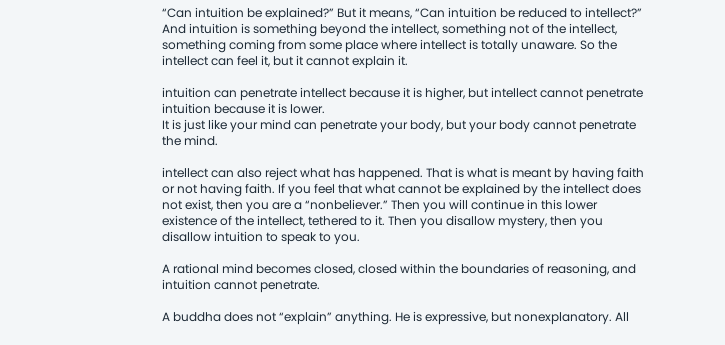“Can intuition be explained?” But it means, “Can intuition be reduced to intellect?” And intuition is something beyond the intellect, something not of the intellect, something coming from some place where intellect is totally unaware. So the intellect can feel it, but it cannot explain it.

intuition can penetrate intellect because it is higher, but intellect cannot penetrate intuition because it is lower.
It is just like your mind can penetrate your body, but your body cannot penetrate the mind.

intellect can also reject what has happened. That is what is meant by having faith or not having faith. If you feel that what cannot be explained by the intellect does not exist, then you are a “nonbeliever.” Then you will continue in this lower existence of the intellect, tethered to it. Then you disallow mystery, then you disallow intuition to speak to you.

A rational mind becomes closed, closed within the boundaries of reasoning, and intuition cannot penetrate.

A buddha does not “explain” anything. He is expressive, but nonexplanatory. All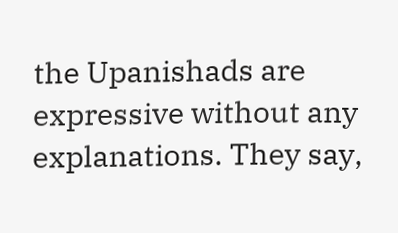the Upanishads are expressive without any explanations. They say,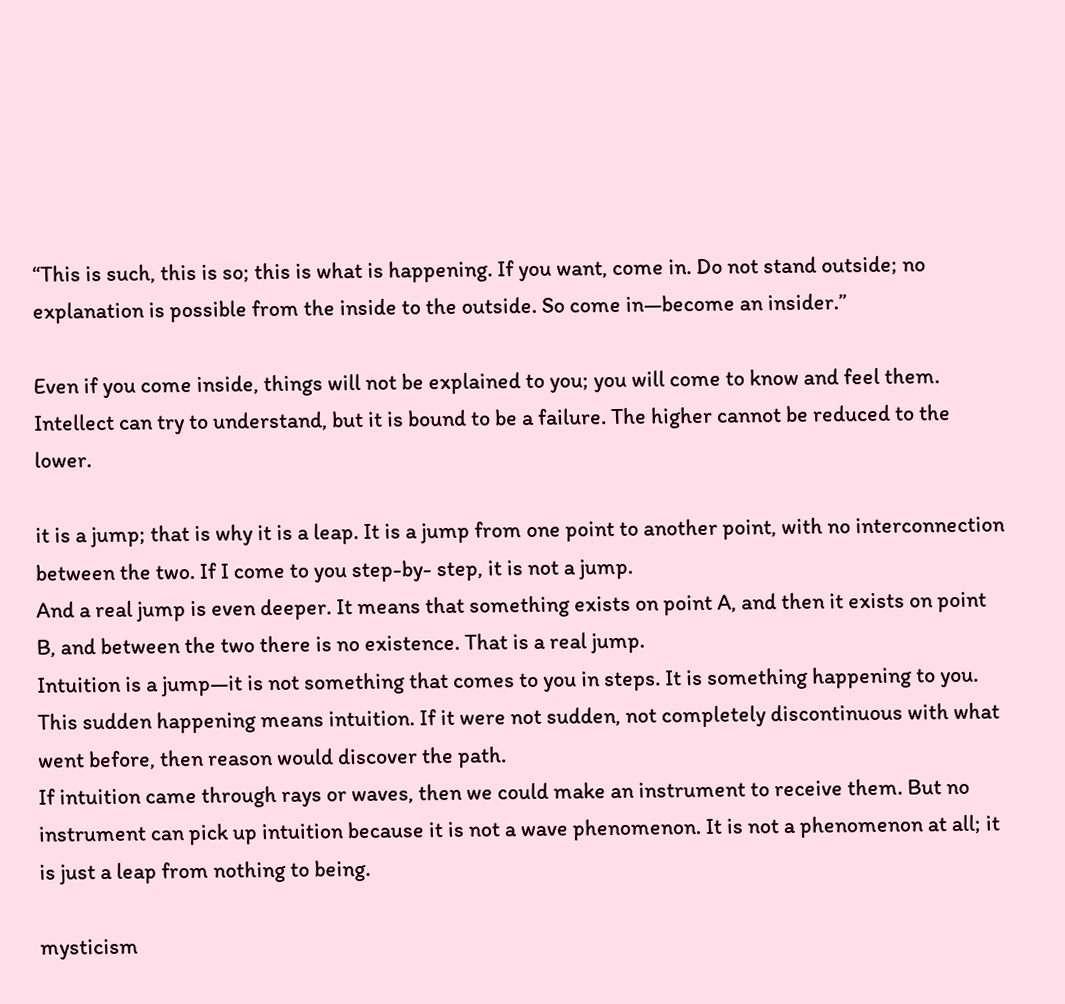“This is such, this is so; this is what is happening. If you want, come in. Do not stand outside; no explanation is possible from the inside to the outside. So come in—become an insider.”

Even if you come inside, things will not be explained to you; you will come to know and feel them. Intellect can try to understand, but it is bound to be a failure. The higher cannot be reduced to the lower.

it is a jump; that is why it is a leap. It is a jump from one point to another point, with no interconnection between the two. If I come to you step-by- step, it is not a jump.
And a real jump is even deeper. It means that something exists on point A, and then it exists on point B, and between the two there is no existence. That is a real jump.
Intuition is a jump—it is not something that comes to you in steps. It is something happening to you.
This sudden happening means intuition. If it were not sudden, not completely discontinuous with what went before, then reason would discover the path.
If intuition came through rays or waves, then we could make an instrument to receive them. But no instrument can pick up intuition because it is not a wave phenomenon. It is not a phenomenon at all; it is just a leap from nothing to being.

mysticism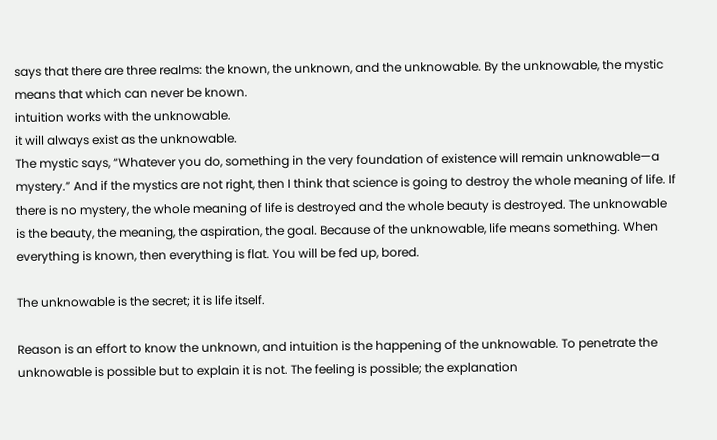says that there are three realms: the known, the unknown, and the unknowable. By the unknowable, the mystic means that which can never be known.
intuition works with the unknowable.
it will always exist as the unknowable.
The mystic says, “Whatever you do, something in the very foundation of existence will remain unknowable—a mystery.” And if the mystics are not right, then I think that science is going to destroy the whole meaning of life. If there is no mystery, the whole meaning of life is destroyed and the whole beauty is destroyed. The unknowable is the beauty, the meaning, the aspiration, the goal. Because of the unknowable, life means something. When everything is known, then everything is flat. You will be fed up, bored.

The unknowable is the secret; it is life itself.

Reason is an effort to know the unknown, and intuition is the happening of the unknowable. To penetrate the unknowable is possible but to explain it is not. The feeling is possible; the explanation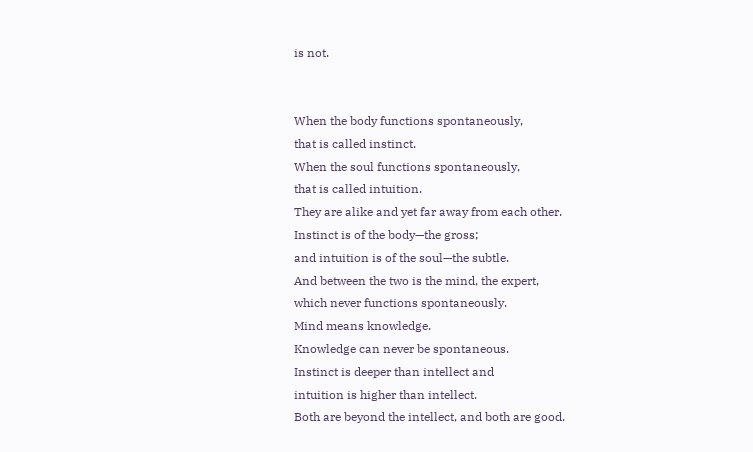is not.


When the body functions spontaneously,
that is called instinct.
When the soul functions spontaneously,
that is called intuition.
They are alike and yet far away from each other.
Instinct is of the body—the gross;
and intuition is of the soul—the subtle.
And between the two is the mind, the expert,
which never functions spontaneously.
Mind means knowledge.
Knowledge can never be spontaneous.
Instinct is deeper than intellect and
intuition is higher than intellect.
Both are beyond the intellect, and both are good.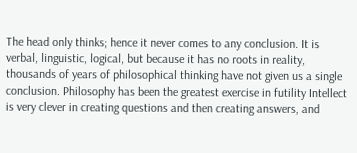The head only thinks; hence it never comes to any conclusion. It is verbal, linguistic, logical, but because it has no roots in reality, thousands of years of philosophical thinking have not given us a single conclusion. Philosophy has been the greatest exercise in futility Intellect is very clever in creating questions and then creating answers, and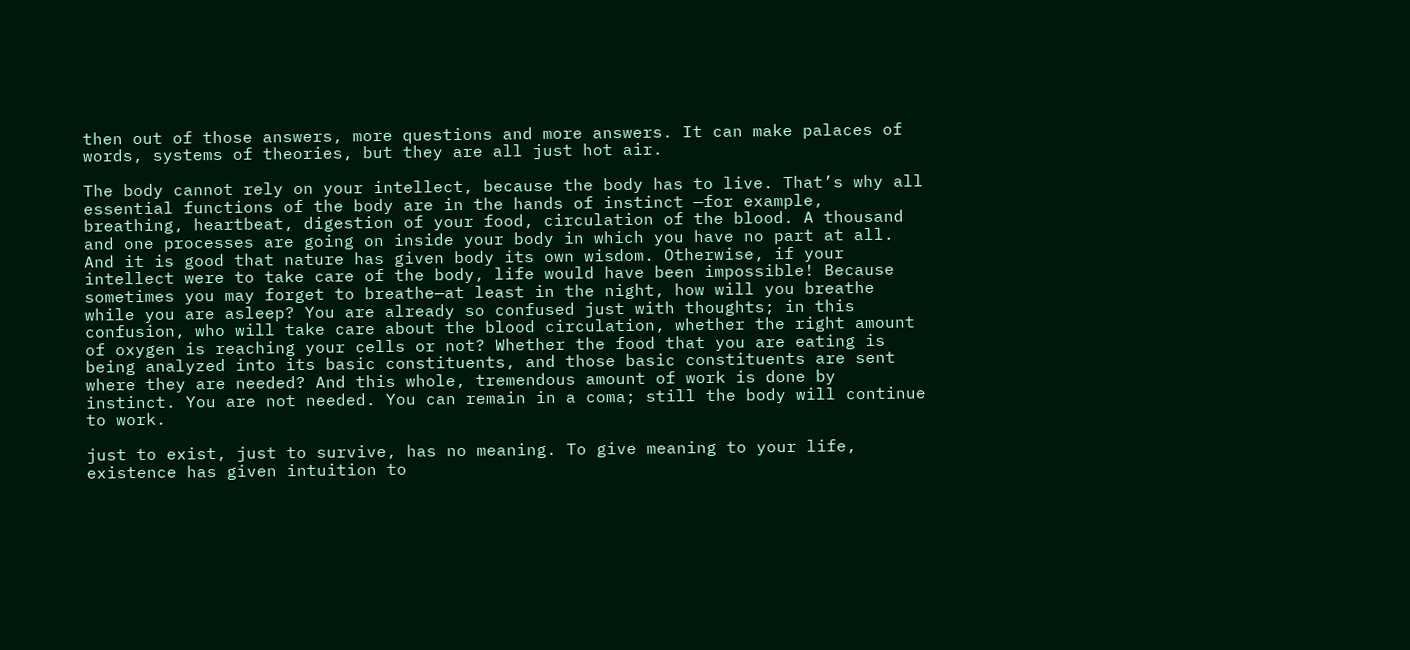then out of those answers, more questions and more answers. It can make palaces of words, systems of theories, but they are all just hot air.

The body cannot rely on your intellect, because the body has to live. That’s why all essential functions of the body are in the hands of instinct —for example, breathing, heartbeat, digestion of your food, circulation of the blood. A thousand and one processes are going on inside your body in which you have no part at all. And it is good that nature has given body its own wisdom. Otherwise, if your intellect were to take care of the body, life would have been impossible! Because sometimes you may forget to breathe—at least in the night, how will you breathe while you are asleep? You are already so confused just with thoughts; in this confusion, who will take care about the blood circulation, whether the right amount of oxygen is reaching your cells or not? Whether the food that you are eating is being analyzed into its basic constituents, and those basic constituents are sent where they are needed? And this whole, tremendous amount of work is done by instinct. You are not needed. You can remain in a coma; still the body will continue to work.

just to exist, just to survive, has no meaning. To give meaning to your life, existence has given intuition to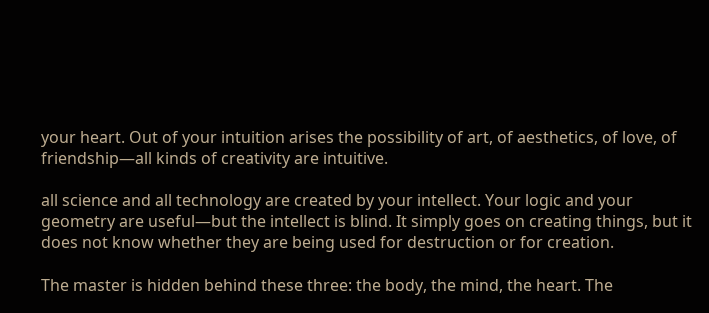your heart. Out of your intuition arises the possibility of art, of aesthetics, of love, of friendship—all kinds of creativity are intuitive.

all science and all technology are created by your intellect. Your logic and your geometry are useful—but the intellect is blind. It simply goes on creating things, but it does not know whether they are being used for destruction or for creation.

The master is hidden behind these three: the body, the mind, the heart. The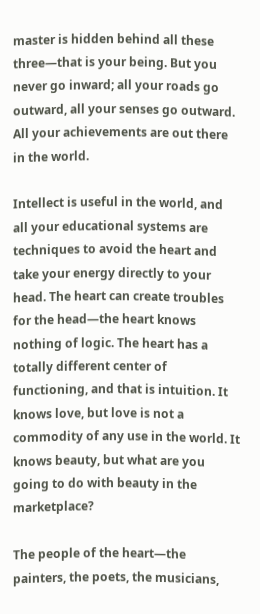master is hidden behind all these three—that is your being. But you never go inward; all your roads go outward, all your senses go outward. All your achievements are out there in the world.

Intellect is useful in the world, and all your educational systems are techniques to avoid the heart and take your energy directly to your head. The heart can create troubles for the head—the heart knows nothing of logic. The heart has a totally different center of functioning, and that is intuition. It knows love, but love is not a commodity of any use in the world. It knows beauty, but what are you going to do with beauty in the marketplace?

The people of the heart—the painters, the poets, the musicians,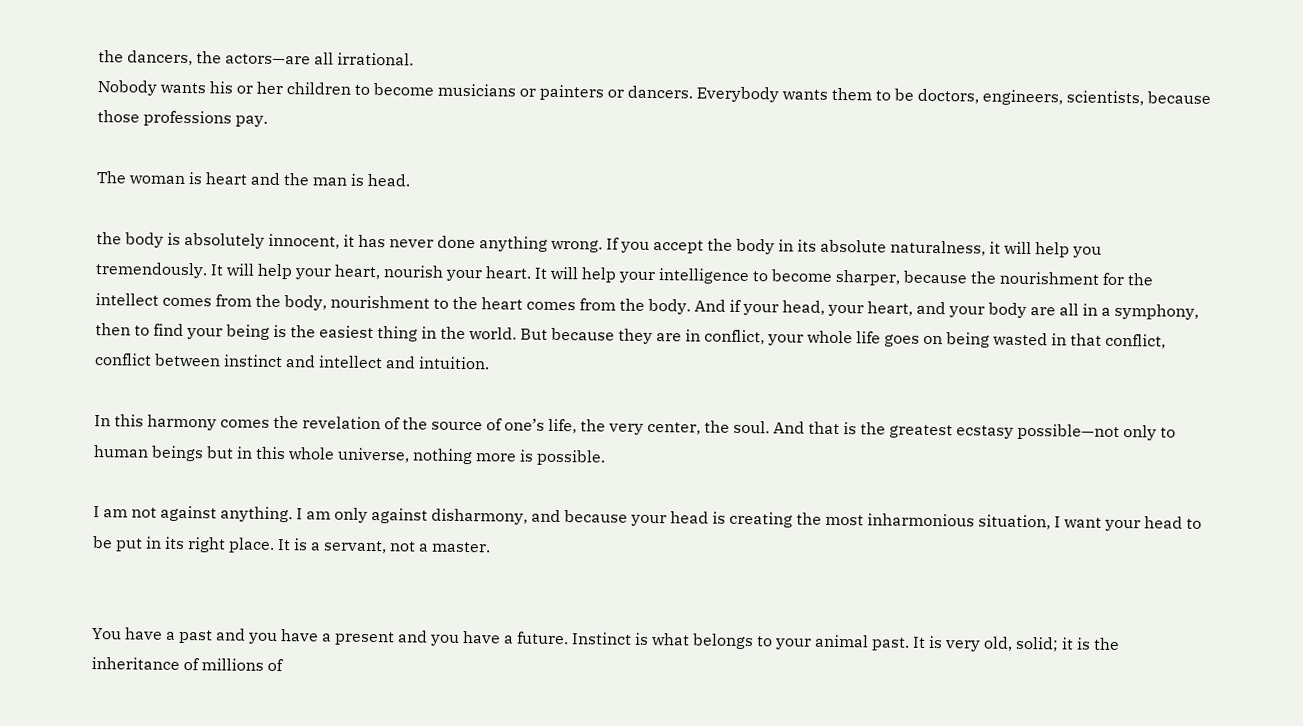the dancers, the actors—are all irrational.
Nobody wants his or her children to become musicians or painters or dancers. Everybody wants them to be doctors, engineers, scientists, because those professions pay.

The woman is heart and the man is head.

the body is absolutely innocent, it has never done anything wrong. If you accept the body in its absolute naturalness, it will help you tremendously. It will help your heart, nourish your heart. It will help your intelligence to become sharper, because the nourishment for the intellect comes from the body, nourishment to the heart comes from the body. And if your head, your heart, and your body are all in a symphony, then to find your being is the easiest thing in the world. But because they are in conflict, your whole life goes on being wasted in that conflict, conflict between instinct and intellect and intuition.

In this harmony comes the revelation of the source of one’s life, the very center, the soul. And that is the greatest ecstasy possible—not only to human beings but in this whole universe, nothing more is possible.

I am not against anything. I am only against disharmony, and because your head is creating the most inharmonious situation, I want your head to be put in its right place. It is a servant, not a master.


You have a past and you have a present and you have a future. Instinct is what belongs to your animal past. It is very old, solid; it is the inheritance of millions of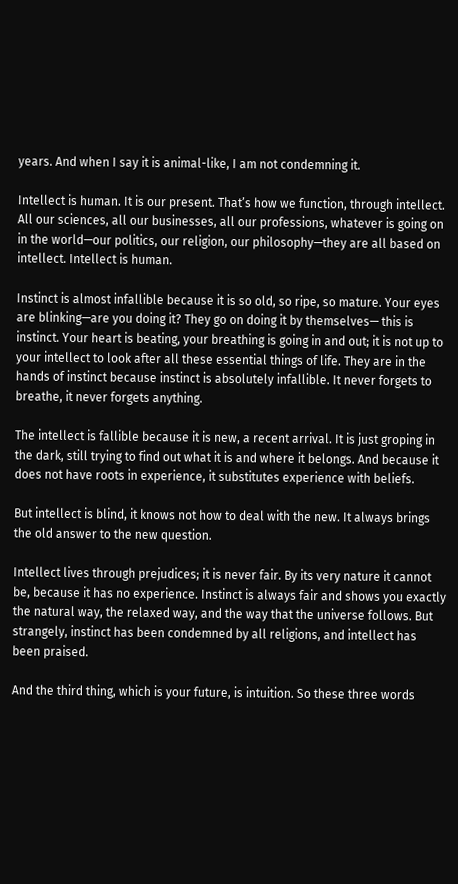years. And when I say it is animal-like, I am not condemning it.

Intellect is human. It is our present. That’s how we function, through intellect. All our sciences, all our businesses, all our professions, whatever is going on in the world—our politics, our religion, our philosophy—they are all based on intellect. Intellect is human.

Instinct is almost infallible because it is so old, so ripe, so mature. Your eyes are blinking—are you doing it? They go on doing it by themselves— this is instinct. Your heart is beating, your breathing is going in and out; it is not up to your intellect to look after all these essential things of life. They are in the hands of instinct because instinct is absolutely infallible. It never forgets to breathe, it never forgets anything.

The intellect is fallible because it is new, a recent arrival. It is just groping in the dark, still trying to find out what it is and where it belongs. And because it does not have roots in experience, it substitutes experience with beliefs.

But intellect is blind, it knows not how to deal with the new. It always brings the old answer to the new question.

Intellect lives through prejudices; it is never fair. By its very nature it cannot be, because it has no experience. Instinct is always fair and shows you exactly the natural way, the relaxed way, and the way that the universe follows. But strangely, instinct has been condemned by all religions, and intellect has been praised.

And the third thing, which is your future, is intuition. So these three words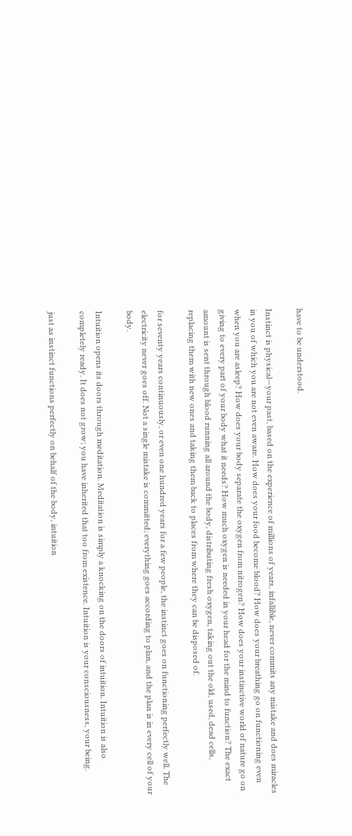have to be understood.

Instinct is physical—your past, based on the experience of millions of years, infallible, never commits any mistake and does miracles in you of which you are not even aware. How does your food become blood? How does your breathing go on functioning even when you are asleep? How does your body separate the oxygen from nitrogen? How does your instinctive world of nature go on giving to every part of your body what it needs? How much oxygen is needed in your head for the mind to function? The exact amount is sent through blood running all around the body, distributing fresh oxygen, taking out the old, used, dead cells, replacing them with new ones and taking them back to places from where they can be disposed of.

for seventy years continuously, or even one hundred years for a few people, the instinct goes on functioning perfectly well. The electricity never goes off. Not a single mistake is committed; everything goes according to plan, and the plan is in every cell of your body.

Intuition opens its doors through meditation. Meditation is simply a knocking on the doors of intuition. Intuition is also completely ready. It does not grow; you have inherited that too from existence. Intuition is your consciousness, your being.

just as instinct functions perfectly on behalf of the body, intuition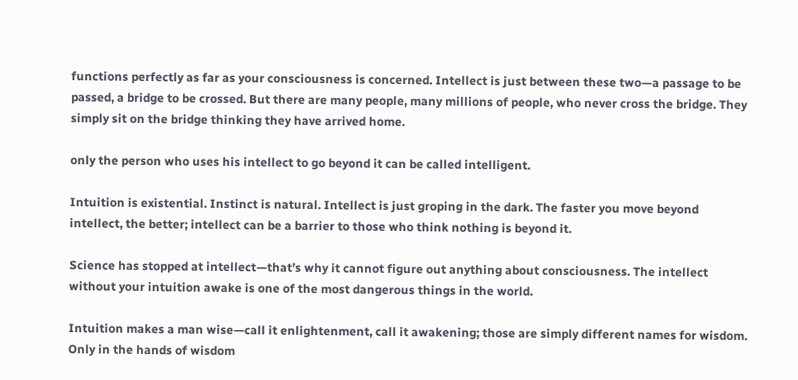functions perfectly as far as your consciousness is concerned. Intellect is just between these two—a passage to be passed, a bridge to be crossed. But there are many people, many millions of people, who never cross the bridge. They simply sit on the bridge thinking they have arrived home.

only the person who uses his intellect to go beyond it can be called intelligent.

Intuition is existential. Instinct is natural. Intellect is just groping in the dark. The faster you move beyond intellect, the better; intellect can be a barrier to those who think nothing is beyond it.

Science has stopped at intellect—that’s why it cannot figure out anything about consciousness. The intellect without your intuition awake is one of the most dangerous things in the world.

Intuition makes a man wise—call it enlightenment, call it awakening; those are simply different names for wisdom. Only in the hands of wisdom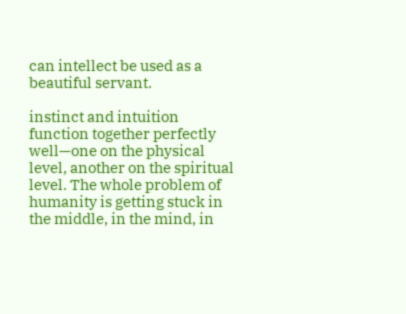can intellect be used as a beautiful servant.

instinct and intuition function together perfectly well—one on the physical level, another on the spiritual level. The whole problem of humanity is getting stuck in the middle, in the mind, in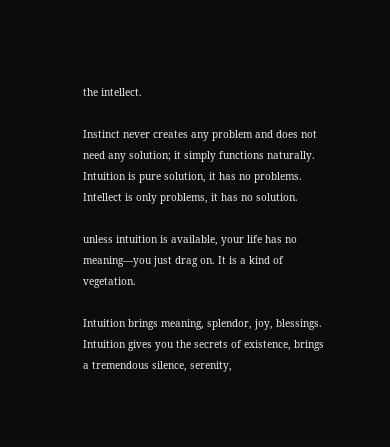the intellect.

Instinct never creates any problem and does not need any solution; it simply functions naturally. Intuition is pure solution, it has no problems. Intellect is only problems, it has no solution.

unless intuition is available, your life has no meaning—you just drag on. It is a kind of vegetation.

Intuition brings meaning, splendor, joy, blessings. Intuition gives you the secrets of existence, brings a tremendous silence, serenity,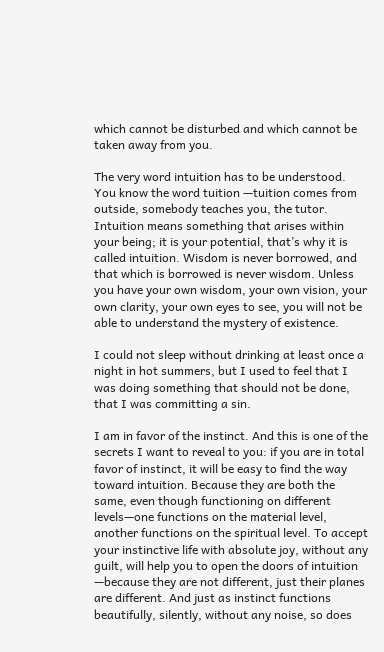which cannot be disturbed and which cannot be taken away from you.

The very word intuition has to be understood. You know the word tuition —tuition comes from outside, somebody teaches you, the tutor. Intuition means something that arises within your being; it is your potential, that’s why it is called intuition. Wisdom is never borrowed, and that which is borrowed is never wisdom. Unless you have your own wisdom, your own vision, your own clarity, your own eyes to see, you will not be able to understand the mystery of existence.

I could not sleep without drinking at least once a night in hot summers, but I used to feel that I was doing something that should not be done, that I was committing a sin.

I am in favor of the instinct. And this is one of the secrets I want to reveal to you: if you are in total favor of instinct, it will be easy to find the way toward intuition. Because they are both the same, even though functioning on different levels—one functions on the material level, another functions on the spiritual level. To accept your instinctive life with absolute joy, without any guilt, will help you to open the doors of intuition —because they are not different, just their planes are different. And just as instinct functions beautifully, silently, without any noise, so does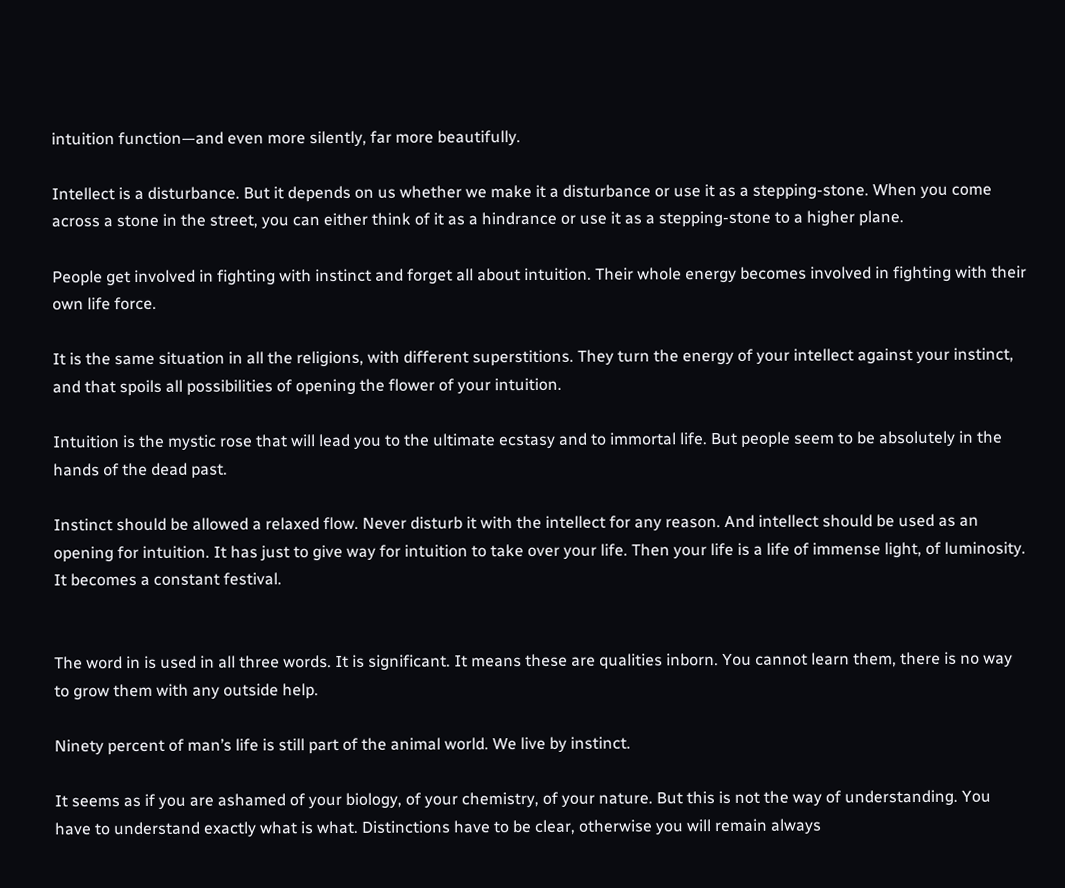intuition function—and even more silently, far more beautifully.

Intellect is a disturbance. But it depends on us whether we make it a disturbance or use it as a stepping-stone. When you come across a stone in the street, you can either think of it as a hindrance or use it as a stepping-stone to a higher plane.

People get involved in fighting with instinct and forget all about intuition. Their whole energy becomes involved in fighting with their own life force.

It is the same situation in all the religions, with different superstitions. They turn the energy of your intellect against your instinct, and that spoils all possibilities of opening the flower of your intuition.

Intuition is the mystic rose that will lead you to the ultimate ecstasy and to immortal life. But people seem to be absolutely in the hands of the dead past.

Instinct should be allowed a relaxed flow. Never disturb it with the intellect for any reason. And intellect should be used as an opening for intuition. It has just to give way for intuition to take over your life. Then your life is a life of immense light, of luminosity. It becomes a constant festival.


The word in is used in all three words. It is significant. It means these are qualities inborn. You cannot learn them, there is no way to grow them with any outside help.

Ninety percent of man’s life is still part of the animal world. We live by instinct.

It seems as if you are ashamed of your biology, of your chemistry, of your nature. But this is not the way of understanding. You have to understand exactly what is what. Distinctions have to be clear, otherwise you will remain always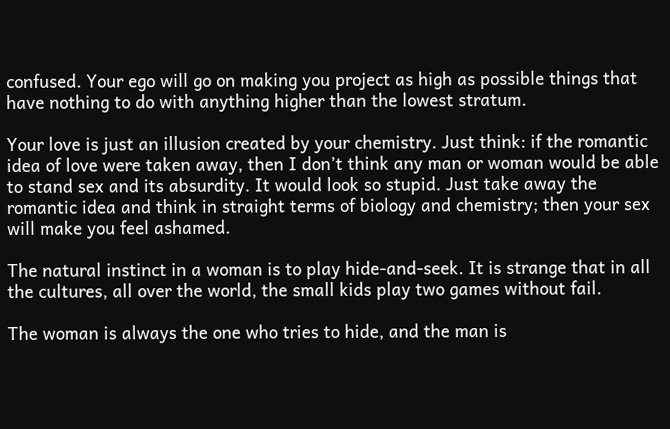confused. Your ego will go on making you project as high as possible things that have nothing to do with anything higher than the lowest stratum.

Your love is just an illusion created by your chemistry. Just think: if the romantic idea of love were taken away, then I don’t think any man or woman would be able to stand sex and its absurdity. It would look so stupid. Just take away the romantic idea and think in straight terms of biology and chemistry; then your sex will make you feel ashamed.

The natural instinct in a woman is to play hide-and-seek. It is strange that in all the cultures, all over the world, the small kids play two games without fail.

The woman is always the one who tries to hide, and the man is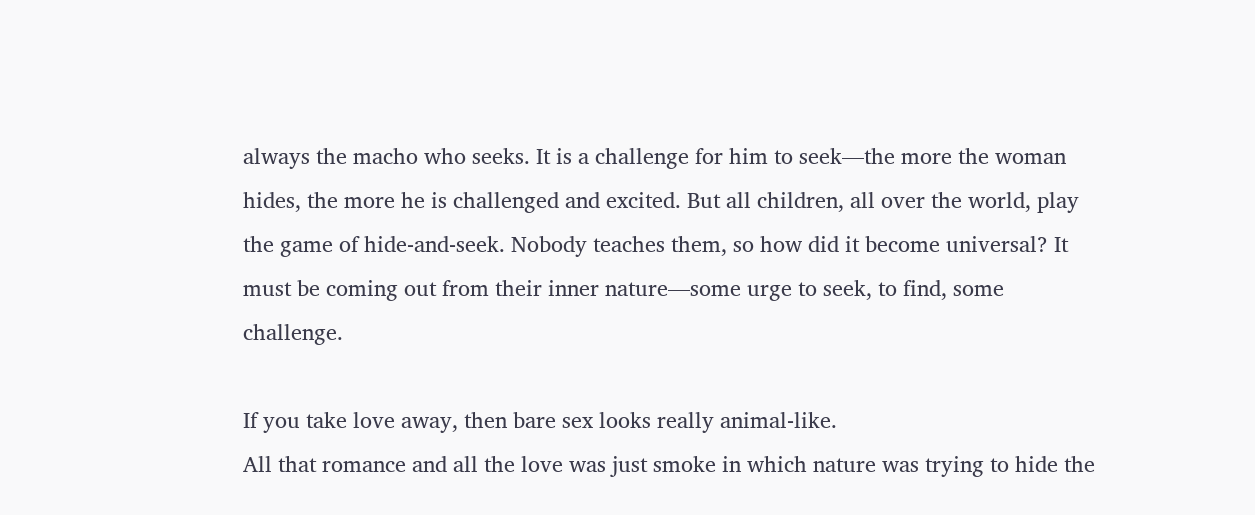always the macho who seeks. It is a challenge for him to seek—the more the woman hides, the more he is challenged and excited. But all children, all over the world, play the game of hide-and-seek. Nobody teaches them, so how did it become universal? It must be coming out from their inner nature—some urge to seek, to find, some challenge.

If you take love away, then bare sex looks really animal-like.
All that romance and all the love was just smoke in which nature was trying to hide the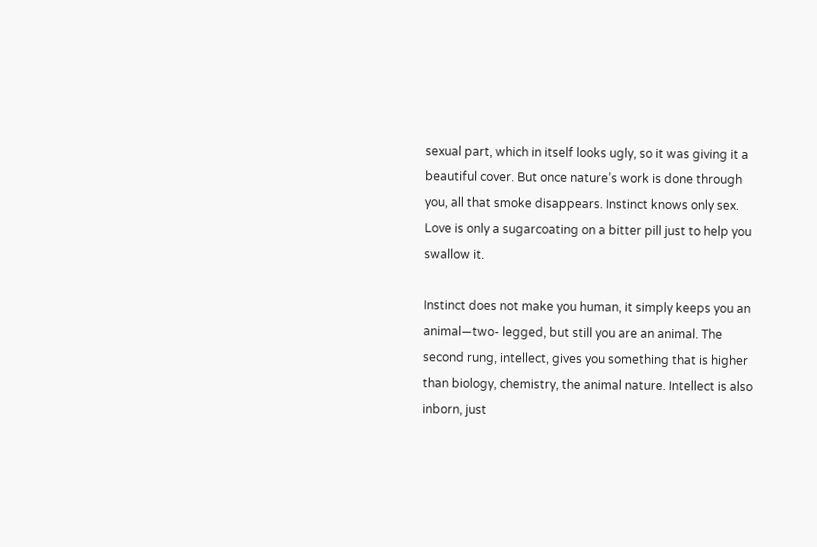sexual part, which in itself looks ugly, so it was giving it a beautiful cover. But once nature’s work is done through you, all that smoke disappears. Instinct knows only sex. Love is only a sugarcoating on a bitter pill just to help you swallow it.

Instinct does not make you human, it simply keeps you an animal—two- legged, but still you are an animal. The second rung, intellect, gives you something that is higher than biology, chemistry, the animal nature. Intellect is also inborn, just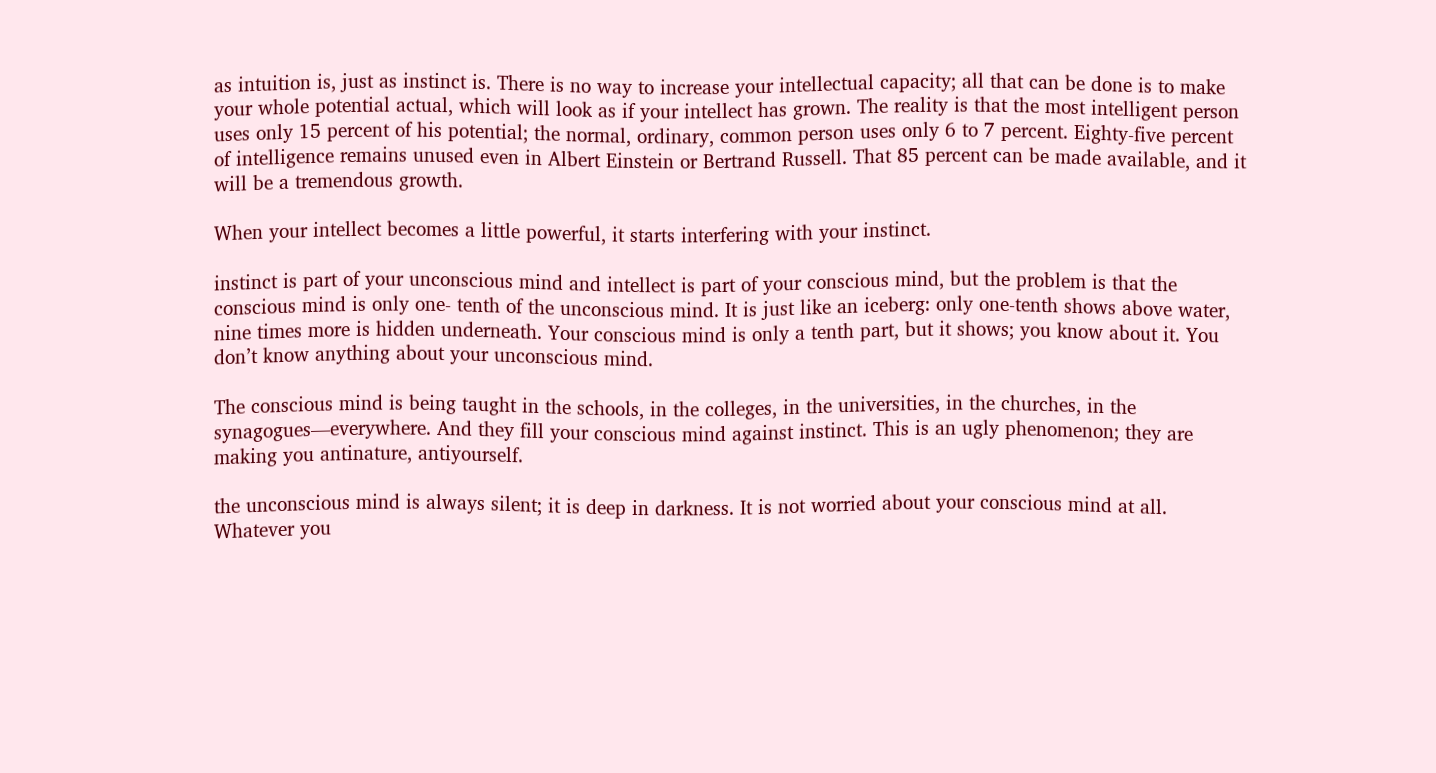as intuition is, just as instinct is. There is no way to increase your intellectual capacity; all that can be done is to make your whole potential actual, which will look as if your intellect has grown. The reality is that the most intelligent person uses only 15 percent of his potential; the normal, ordinary, common person uses only 6 to 7 percent. Eighty-five percent of intelligence remains unused even in Albert Einstein or Bertrand Russell. That 85 percent can be made available, and it will be a tremendous growth.

When your intellect becomes a little powerful, it starts interfering with your instinct.

instinct is part of your unconscious mind and intellect is part of your conscious mind, but the problem is that the conscious mind is only one- tenth of the unconscious mind. It is just like an iceberg: only one-tenth shows above water, nine times more is hidden underneath. Your conscious mind is only a tenth part, but it shows; you know about it. You don’t know anything about your unconscious mind.

The conscious mind is being taught in the schools, in the colleges, in the universities, in the churches, in the synagogues—everywhere. And they fill your conscious mind against instinct. This is an ugly phenomenon; they are making you antinature, antiyourself.

the unconscious mind is always silent; it is deep in darkness. It is not worried about your conscious mind at all. Whatever you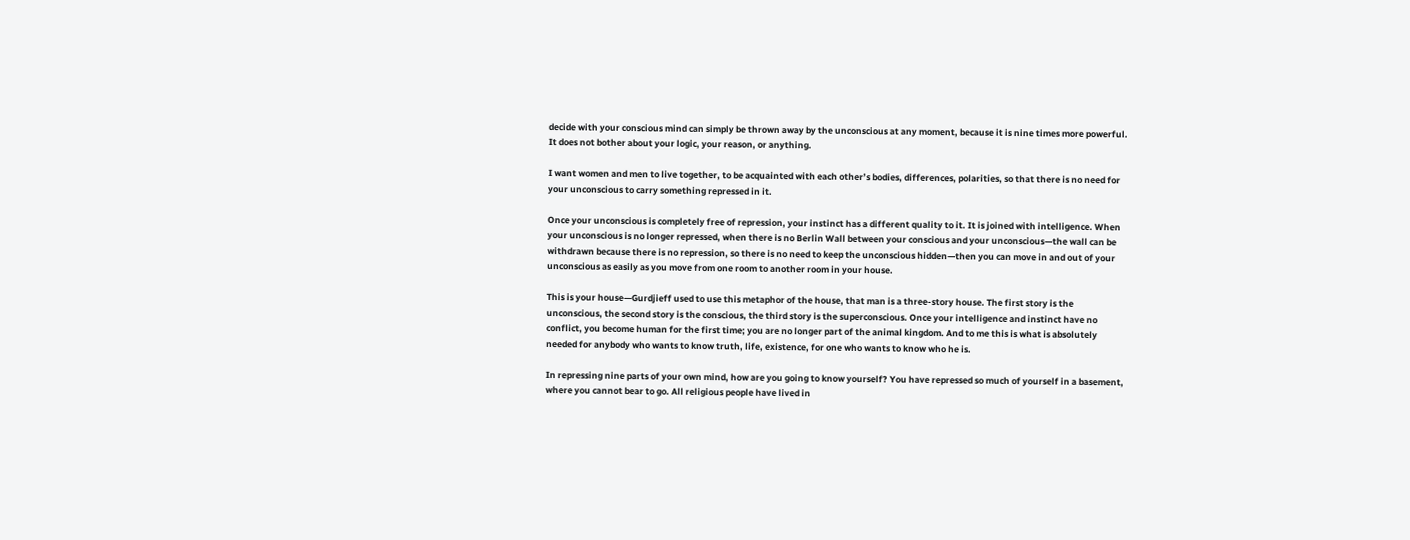decide with your conscious mind can simply be thrown away by the unconscious at any moment, because it is nine times more powerful. It does not bother about your logic, your reason, or anything.

I want women and men to live together, to be acquainted with each other’s bodies, differences, polarities, so that there is no need for your unconscious to carry something repressed in it.

Once your unconscious is completely free of repression, your instinct has a different quality to it. It is joined with intelligence. When your unconscious is no longer repressed, when there is no Berlin Wall between your conscious and your unconscious—the wall can be withdrawn because there is no repression, so there is no need to keep the unconscious hidden—then you can move in and out of your unconscious as easily as you move from one room to another room in your house.

This is your house—Gurdjieff used to use this metaphor of the house, that man is a three-story house. The first story is the unconscious, the second story is the conscious, the third story is the superconscious. Once your intelligence and instinct have no conflict, you become human for the first time; you are no longer part of the animal kingdom. And to me this is what is absolutely needed for anybody who wants to know truth, life, existence, for one who wants to know who he is.

In repressing nine parts of your own mind, how are you going to know yourself? You have repressed so much of yourself in a basement, where you cannot bear to go. All religious people have lived in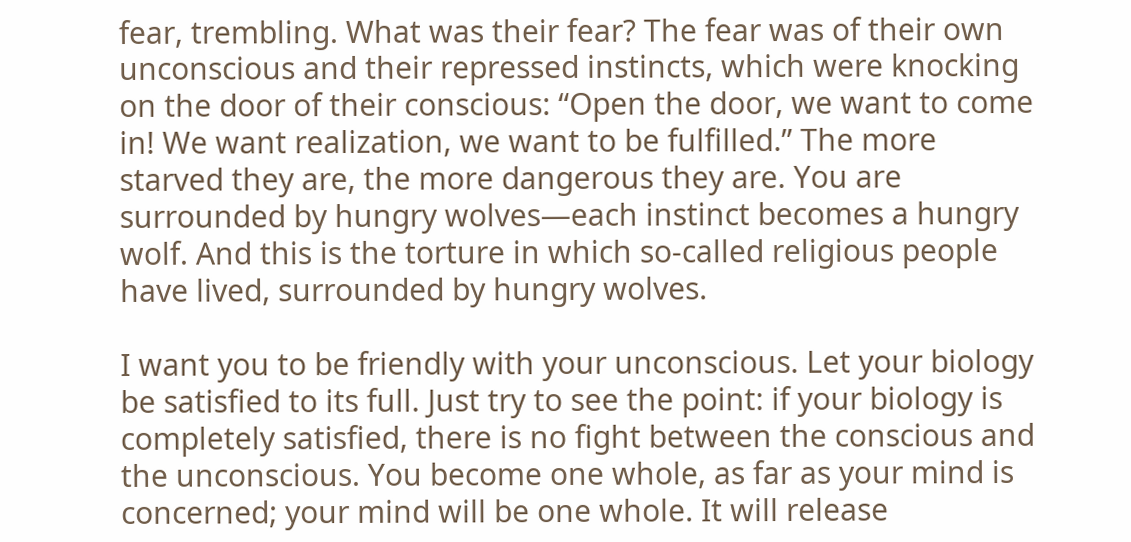fear, trembling. What was their fear? The fear was of their own unconscious and their repressed instincts, which were knocking on the door of their conscious: “Open the door, we want to come in! We want realization, we want to be fulfilled.” The more starved they are, the more dangerous they are. You are surrounded by hungry wolves—each instinct becomes a hungry wolf. And this is the torture in which so-called religious people have lived, surrounded by hungry wolves.

I want you to be friendly with your unconscious. Let your biology be satisfied to its full. Just try to see the point: if your biology is completely satisfied, there is no fight between the conscious and the unconscious. You become one whole, as far as your mind is concerned; your mind will be one whole. It will release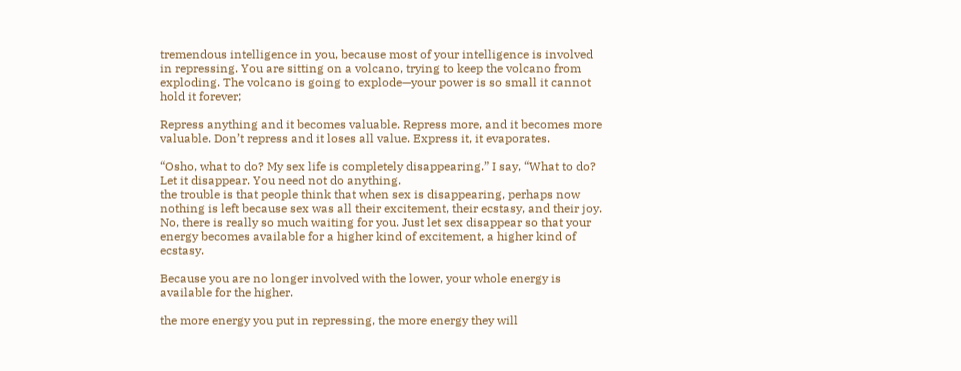tremendous intelligence in you, because most of your intelligence is involved in repressing. You are sitting on a volcano, trying to keep the volcano from exploding. The volcano is going to explode—your power is so small it cannot hold it forever;

Repress anything and it becomes valuable. Repress more, and it becomes more valuable. Don’t repress and it loses all value. Express it, it evaporates.

“Osho, what to do? My sex life is completely disappearing.” I say, “What to do? Let it disappear. You need not do anything.
the trouble is that people think that when sex is disappearing, perhaps now nothing is left because sex was all their excitement, their ecstasy, and their joy.
No, there is really so much waiting for you. Just let sex disappear so that your energy becomes available for a higher kind of excitement, a higher kind of ecstasy.

Because you are no longer involved with the lower, your whole energy is available for the higher.

the more energy you put in repressing, the more energy they will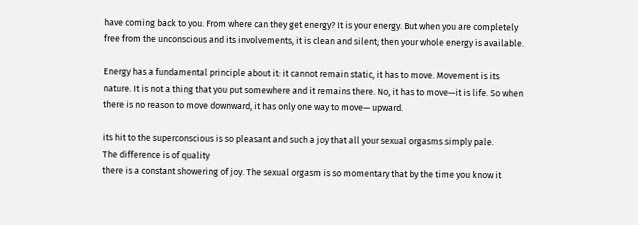have coming back to you. From where can they get energy? It is your energy. But when you are completely free from the unconscious and its involvements, it is clean and silent; then your whole energy is available.

Energy has a fundamental principle about it: it cannot remain static, it has to move. Movement is its nature. It is not a thing that you put somewhere and it remains there. No, it has to move—it is life. So when there is no reason to move downward, it has only one way to move— upward.

its hit to the superconscious is so pleasant and such a joy that all your sexual orgasms simply pale.
The difference is of quality
there is a constant showering of joy. The sexual orgasm is so momentary that by the time you know it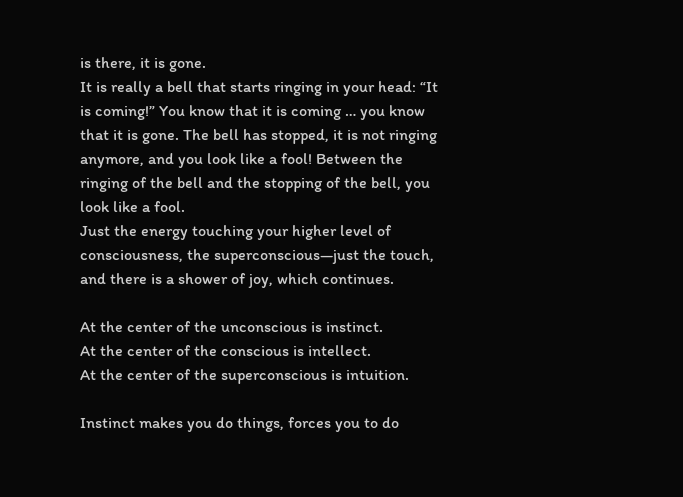is there, it is gone.
It is really a bell that starts ringing in your head: “It is coming!” You know that it is coming … you know that it is gone. The bell has stopped, it is not ringing anymore, and you look like a fool! Between the ringing of the bell and the stopping of the bell, you look like a fool.
Just the energy touching your higher level of consciousness, the superconscious—just the touch, and there is a shower of joy, which continues.

At the center of the unconscious is instinct.
At the center of the conscious is intellect.
At the center of the superconscious is intuition.

Instinct makes you do things, forces you to do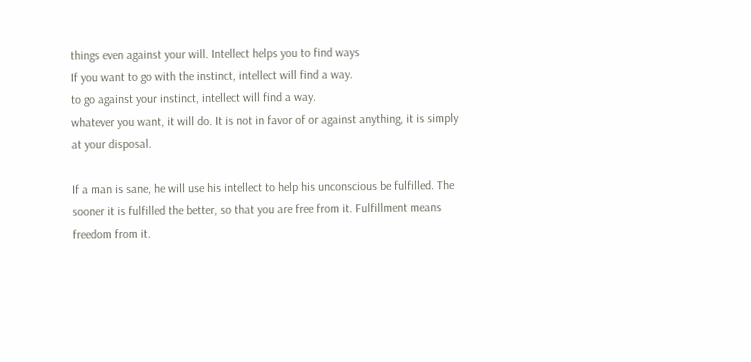things even against your will. Intellect helps you to find ways
If you want to go with the instinct, intellect will find a way.
to go against your instinct, intellect will find a way.
whatever you want, it will do. It is not in favor of or against anything, it is simply at your disposal.

If a man is sane, he will use his intellect to help his unconscious be fulfilled. The sooner it is fulfilled the better, so that you are free from it. Fulfillment means freedom from it.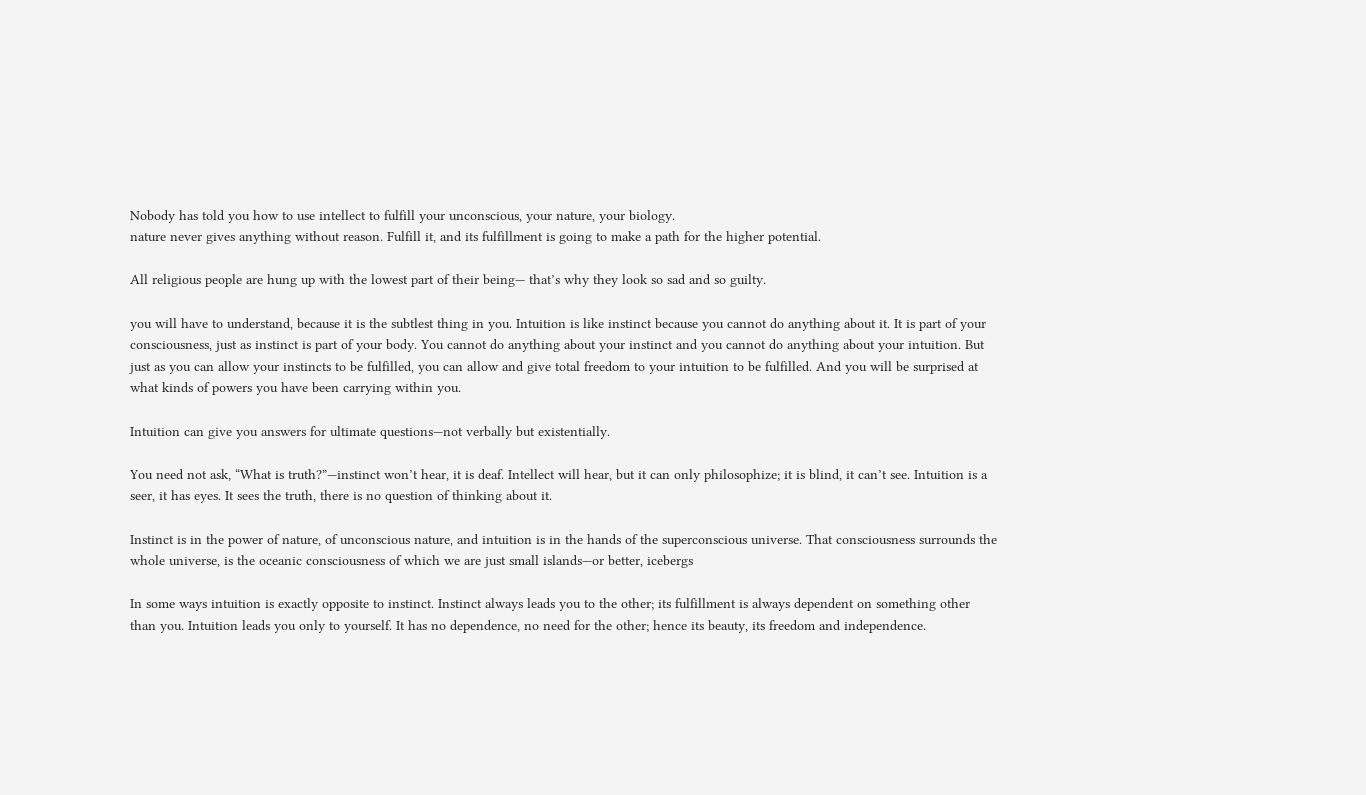Nobody has told you how to use intellect to fulfill your unconscious, your nature, your biology.
nature never gives anything without reason. Fulfill it, and its fulfillment is going to make a path for the higher potential.

All religious people are hung up with the lowest part of their being— that’s why they look so sad and so guilty.

you will have to understand, because it is the subtlest thing in you. Intuition is like instinct because you cannot do anything about it. It is part of your consciousness, just as instinct is part of your body. You cannot do anything about your instinct and you cannot do anything about your intuition. But just as you can allow your instincts to be fulfilled, you can allow and give total freedom to your intuition to be fulfilled. And you will be surprised at what kinds of powers you have been carrying within you.

Intuition can give you answers for ultimate questions—not verbally but existentially.

You need not ask, “What is truth?”—instinct won’t hear, it is deaf. Intellect will hear, but it can only philosophize; it is blind, it can’t see. Intuition is a seer, it has eyes. It sees the truth, there is no question of thinking about it.

Instinct is in the power of nature, of unconscious nature, and intuition is in the hands of the superconscious universe. That consciousness surrounds the whole universe, is the oceanic consciousness of which we are just small islands—or better, icebergs

In some ways intuition is exactly opposite to instinct. Instinct always leads you to the other; its fulfillment is always dependent on something other than you. Intuition leads you only to yourself. It has no dependence, no need for the other; hence its beauty, its freedom and independence.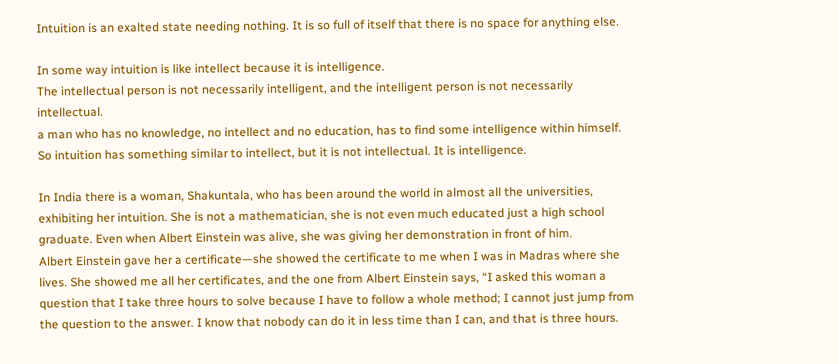Intuition is an exalted state needing nothing. It is so full of itself that there is no space for anything else.

In some way intuition is like intellect because it is intelligence.
The intellectual person is not necessarily intelligent, and the intelligent person is not necessarily intellectual.
a man who has no knowledge, no intellect and no education, has to find some intelligence within himself.
So intuition has something similar to intellect, but it is not intellectual. It is intelligence.

In India there is a woman, Shakuntala, who has been around the world in almost all the universities, exhibiting her intuition. She is not a mathematician, she is not even much educated just a high school graduate. Even when Albert Einstein was alive, she was giving her demonstration in front of him.
Albert Einstein gave her a certificate—she showed the certificate to me when I was in Madras where she lives. She showed me all her certificates, and the one from Albert Einstein says, “I asked this woman a question that I take three hours to solve because I have to follow a whole method; I cannot just jump from the question to the answer. I know that nobody can do it in less time than I can, and that is three hours.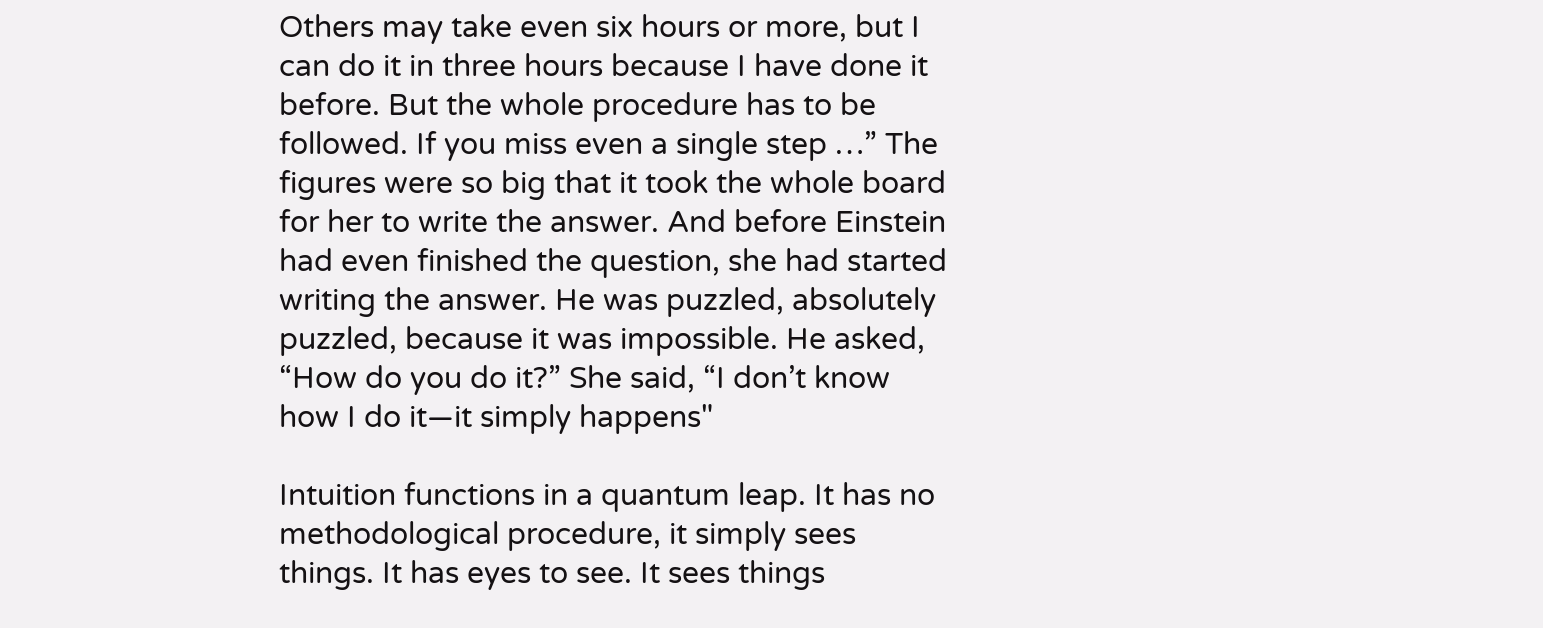Others may take even six hours or more, but I can do it in three hours because I have done it before. But the whole procedure has to be followed. If you miss even a single step …” The figures were so big that it took the whole board for her to write the answer. And before Einstein had even finished the question, she had started writing the answer. He was puzzled, absolutely puzzled, because it was impossible. He asked, “How do you do it?” She said, “I don’t know how I do it—it simply happens"

Intuition functions in a quantum leap. It has no methodological procedure, it simply sees things. It has eyes to see. It sees things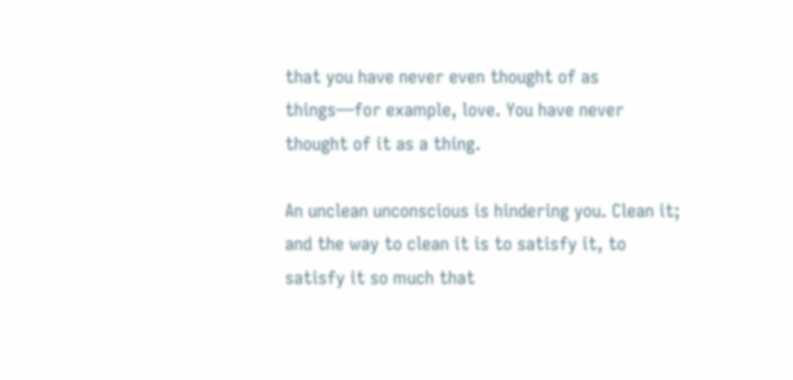that you have never even thought of as things—for example, love. You have never thought of it as a thing.

An unclean unconscious is hindering you. Clean it; and the way to clean it is to satisfy it, to satisfy it so much that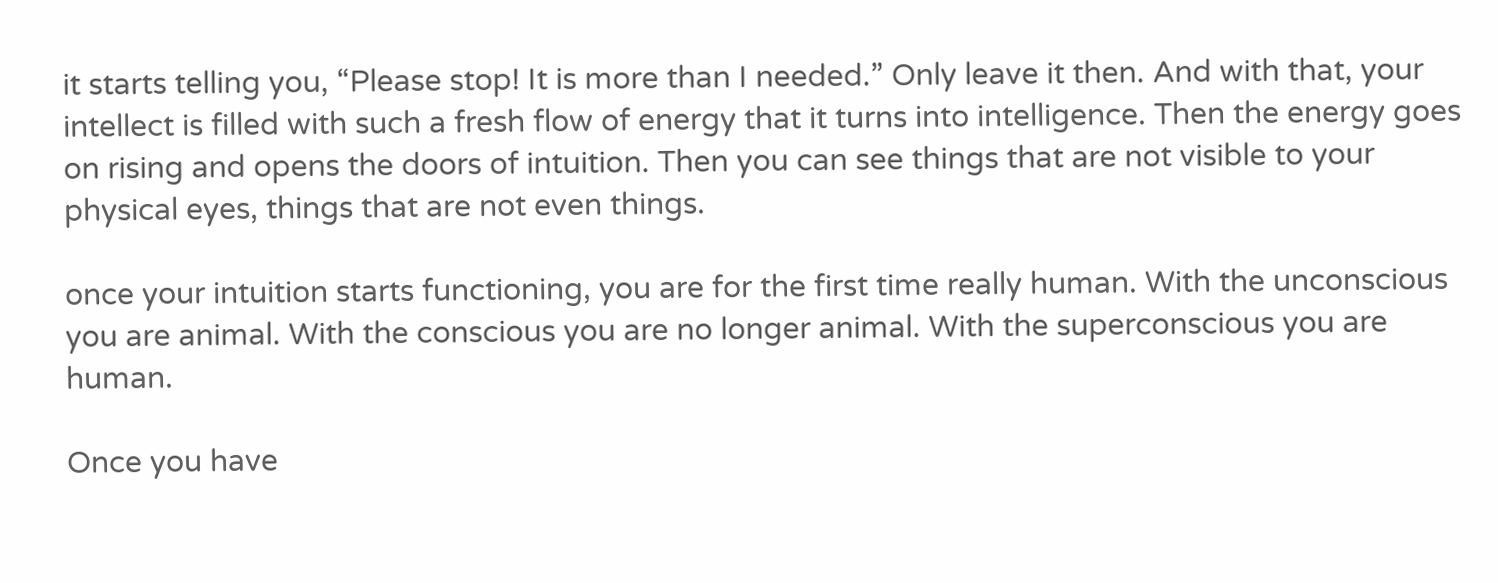it starts telling you, “Please stop! It is more than I needed.” Only leave it then. And with that, your intellect is filled with such a fresh flow of energy that it turns into intelligence. Then the energy goes on rising and opens the doors of intuition. Then you can see things that are not visible to your physical eyes, things that are not even things.

once your intuition starts functioning, you are for the first time really human. With the unconscious you are animal. With the conscious you are no longer animal. With the superconscious you are human.

Once you have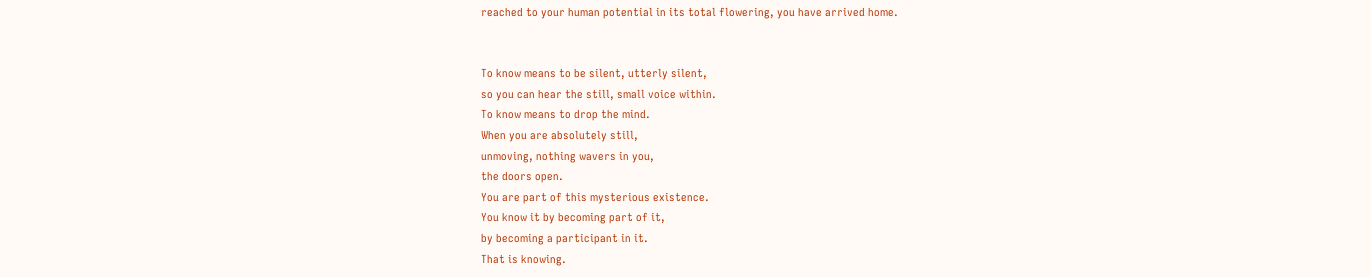reached to your human potential in its total flowering, you have arrived home.


To know means to be silent, utterly silent,
so you can hear the still, small voice within.
To know means to drop the mind.
When you are absolutely still,
unmoving, nothing wavers in you,
the doors open.
You are part of this mysterious existence.
You know it by becoming part of it,
by becoming a participant in it.
That is knowing.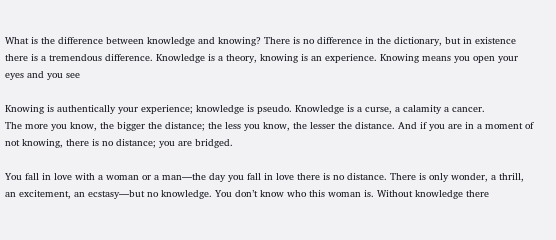What is the difference between knowledge and knowing? There is no difference in the dictionary, but in existence there is a tremendous difference. Knowledge is a theory, knowing is an experience. Knowing means you open your eyes and you see

Knowing is authentically your experience; knowledge is pseudo. Knowledge is a curse, a calamity a cancer.
The more you know, the bigger the distance; the less you know, the lesser the distance. And if you are in a moment of not knowing, there is no distance; you are bridged.

You fall in love with a woman or a man—the day you fall in love there is no distance. There is only wonder, a thrill, an excitement, an ecstasy—but no knowledge. You don’t know who this woman is. Without knowledge there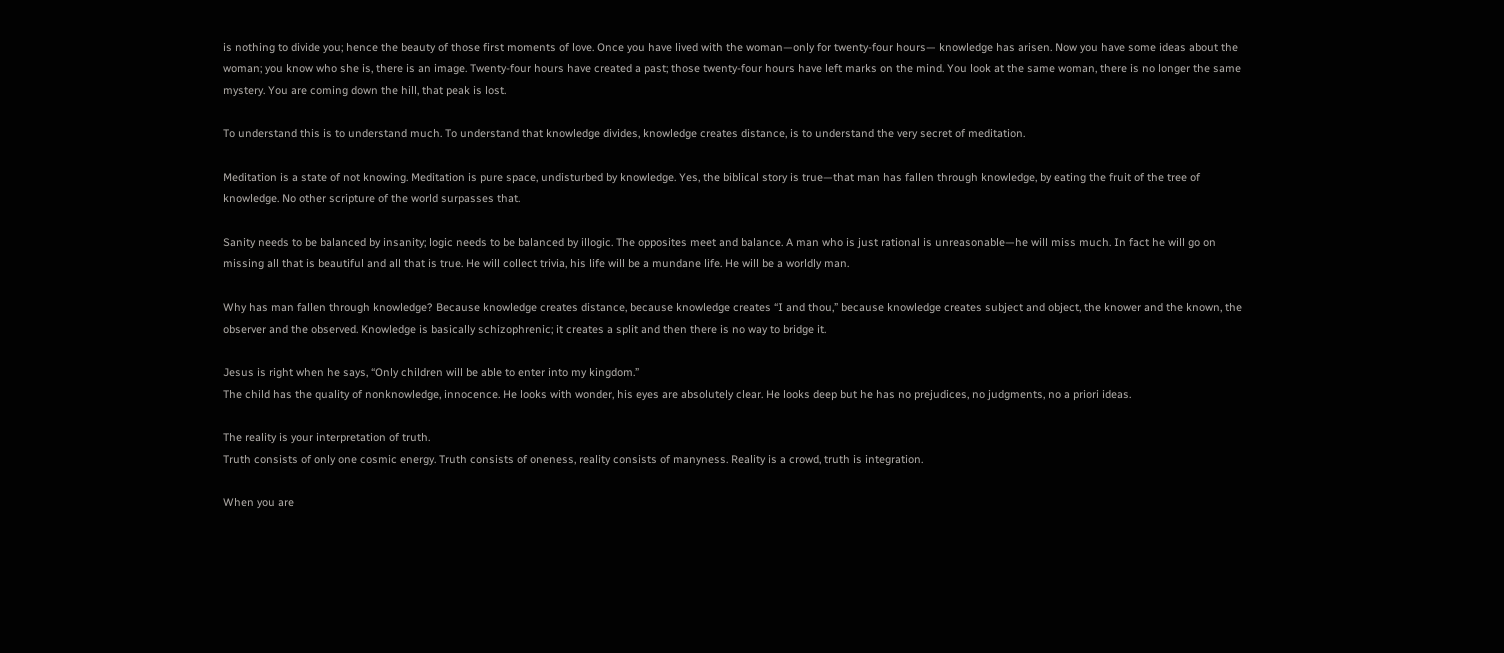is nothing to divide you; hence the beauty of those first moments of love. Once you have lived with the woman—only for twenty-four hours— knowledge has arisen. Now you have some ideas about the woman; you know who she is, there is an image. Twenty-four hours have created a past; those twenty-four hours have left marks on the mind. You look at the same woman, there is no longer the same mystery. You are coming down the hill, that peak is lost.

To understand this is to understand much. To understand that knowledge divides, knowledge creates distance, is to understand the very secret of meditation.

Meditation is a state of not knowing. Meditation is pure space, undisturbed by knowledge. Yes, the biblical story is true—that man has fallen through knowledge, by eating the fruit of the tree of knowledge. No other scripture of the world surpasses that.

Sanity needs to be balanced by insanity; logic needs to be balanced by illogic. The opposites meet and balance. A man who is just rational is unreasonable—he will miss much. In fact he will go on missing all that is beautiful and all that is true. He will collect trivia, his life will be a mundane life. He will be a worldly man.

Why has man fallen through knowledge? Because knowledge creates distance, because knowledge creates “I and thou,” because knowledge creates subject and object, the knower and the known, the observer and the observed. Knowledge is basically schizophrenic; it creates a split and then there is no way to bridge it.

Jesus is right when he says, “Only children will be able to enter into my kingdom.”
The child has the quality of nonknowledge, innocence. He looks with wonder, his eyes are absolutely clear. He looks deep but he has no prejudices, no judgments, no a priori ideas.

The reality is your interpretation of truth.
Truth consists of only one cosmic energy. Truth consists of oneness, reality consists of manyness. Reality is a crowd, truth is integration.

When you are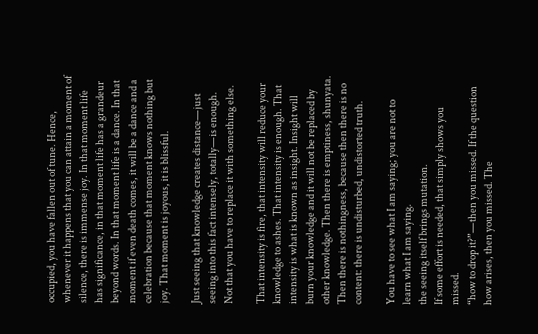occupied, you have fallen out of tune. Hence, whenever it happens that you can attain a moment of silence, there is immense joy. In that moment life has significance, in that moment life has a grandeur beyond words. In that moment life is a dance. In that moment if even death comes, it will be a dance and a celebration because that moment knows nothing but joy. That moment is joyous, it is blissful.

Just seeing that knowledge creates distance—just seeing into this fact intensely, totally—is enough. Not that you have to replace it with something else.

That intensity is fire, that intensity will reduce your knowledge to ashes. That intensity is enough. That intensity is what is known as insight. Insight will burn your knowledge and it will not be replaced by other knowledge. Then there is emptiness, shunyata. Then there is nothingness, because then there is no content: there is undisturbed, undistorted truth.

You have to see what I am saying; you are not to learn what I am saying.
the seeing itself brings mutation.
If some effort is needed, that simply shows you missed.
“how to drop it?”—then you missed. If the question how arises, then you missed. The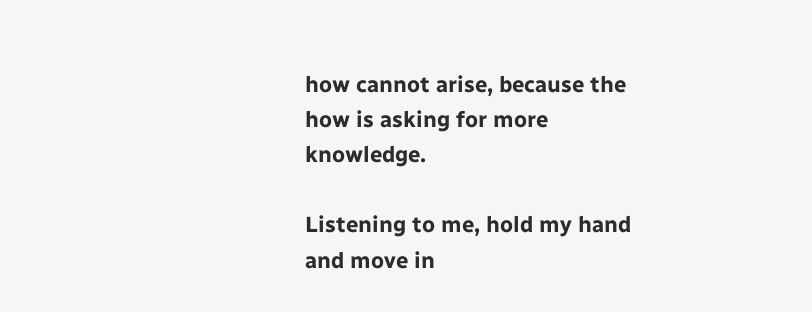how cannot arise, because the how is asking for more knowledge.

Listening to me, hold my hand and move in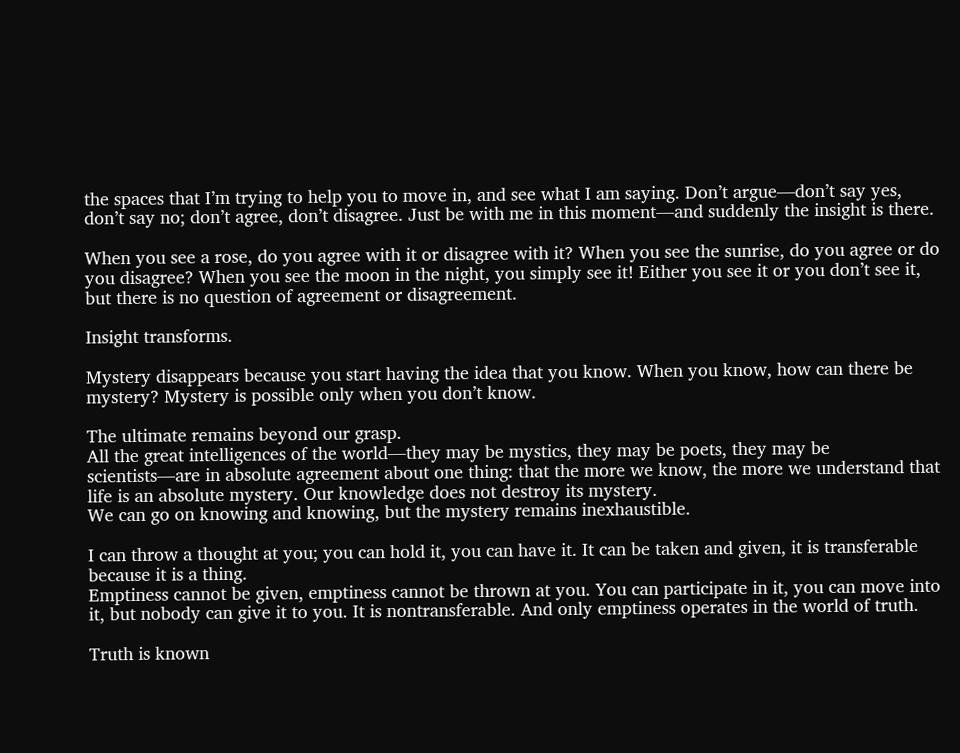the spaces that I’m trying to help you to move in, and see what I am saying. Don’t argue—don’t say yes, don’t say no; don’t agree, don’t disagree. Just be with me in this moment—and suddenly the insight is there.

When you see a rose, do you agree with it or disagree with it? When you see the sunrise, do you agree or do you disagree? When you see the moon in the night, you simply see it! Either you see it or you don’t see it, but there is no question of agreement or disagreement.

Insight transforms.

Mystery disappears because you start having the idea that you know. When you know, how can there be mystery? Mystery is possible only when you don’t know.

The ultimate remains beyond our grasp.
All the great intelligences of the world—they may be mystics, they may be poets, they may be scientists—are in absolute agreement about one thing: that the more we know, the more we understand that life is an absolute mystery. Our knowledge does not destroy its mystery.
We can go on knowing and knowing, but the mystery remains inexhaustible.

I can throw a thought at you; you can hold it, you can have it. It can be taken and given, it is transferable because it is a thing.
Emptiness cannot be given, emptiness cannot be thrown at you. You can participate in it, you can move into it, but nobody can give it to you. It is nontransferable. And only emptiness operates in the world of truth.

Truth is known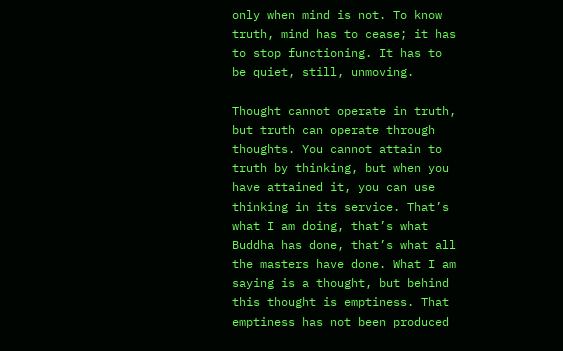only when mind is not. To know truth, mind has to cease; it has to stop functioning. It has to be quiet, still, unmoving.

Thought cannot operate in truth, but truth can operate through thoughts. You cannot attain to truth by thinking, but when you have attained it, you can use thinking in its service. That’s what I am doing, that’s what Buddha has done, that’s what all the masters have done. What I am saying is a thought, but behind this thought is emptiness. That emptiness has not been produced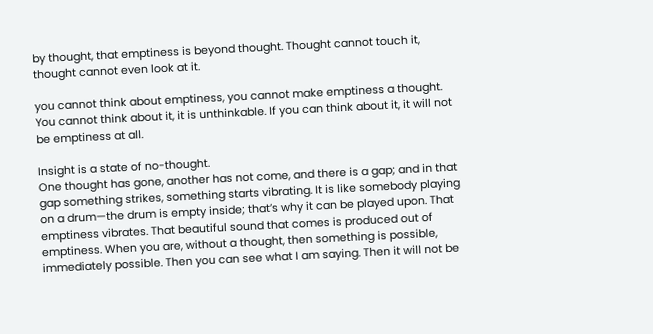by thought, that emptiness is beyond thought. Thought cannot touch it, thought cannot even look at it.

you cannot think about emptiness, you cannot make emptiness a thought. You cannot think about it, it is unthinkable. If you can think about it, it will not be emptiness at all.

Insight is a state of no-thought.
One thought has gone, another has not come, and there is a gap; and in that gap something strikes, something starts vibrating. It is like somebody playing on a drum—the drum is empty inside; that’s why it can be played upon. That emptiness vibrates. That beautiful sound that comes is produced out of emptiness. When you are, without a thought, then something is possible, immediately possible. Then you can see what I am saying. Then it will not be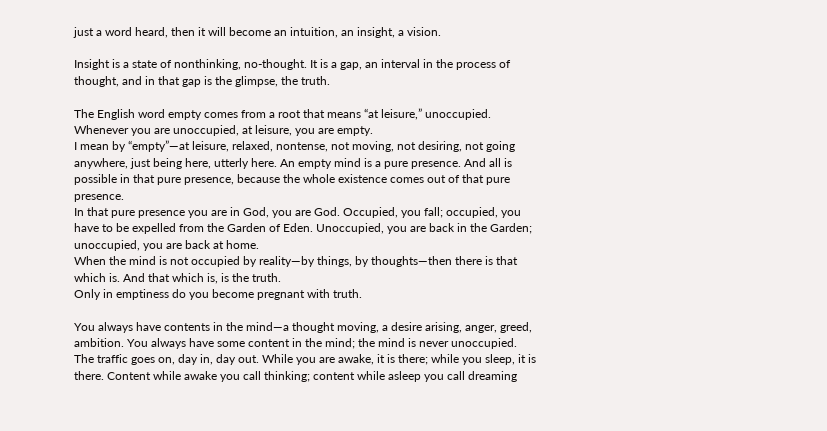just a word heard, then it will become an intuition, an insight, a vision.

Insight is a state of nonthinking, no-thought. It is a gap, an interval in the process of thought, and in that gap is the glimpse, the truth.

The English word empty comes from a root that means “at leisure,” unoccupied.
Whenever you are unoccupied, at leisure, you are empty.
I mean by “empty”—at leisure, relaxed, nontense, not moving, not desiring, not going anywhere, just being here, utterly here. An empty mind is a pure presence. And all is possible in that pure presence, because the whole existence comes out of that pure presence.
In that pure presence you are in God, you are God. Occupied, you fall; occupied, you have to be expelled from the Garden of Eden. Unoccupied, you are back in the Garden; unoccupied, you are back at home.
When the mind is not occupied by reality—by things, by thoughts—then there is that which is. And that which is, is the truth.
Only in emptiness do you become pregnant with truth.

You always have contents in the mind—a thought moving, a desire arising, anger, greed, ambition. You always have some content in the mind; the mind is never unoccupied. The traffic goes on, day in, day out. While you are awake, it is there; while you sleep, it is there. Content while awake you call thinking; content while asleep you call dreaming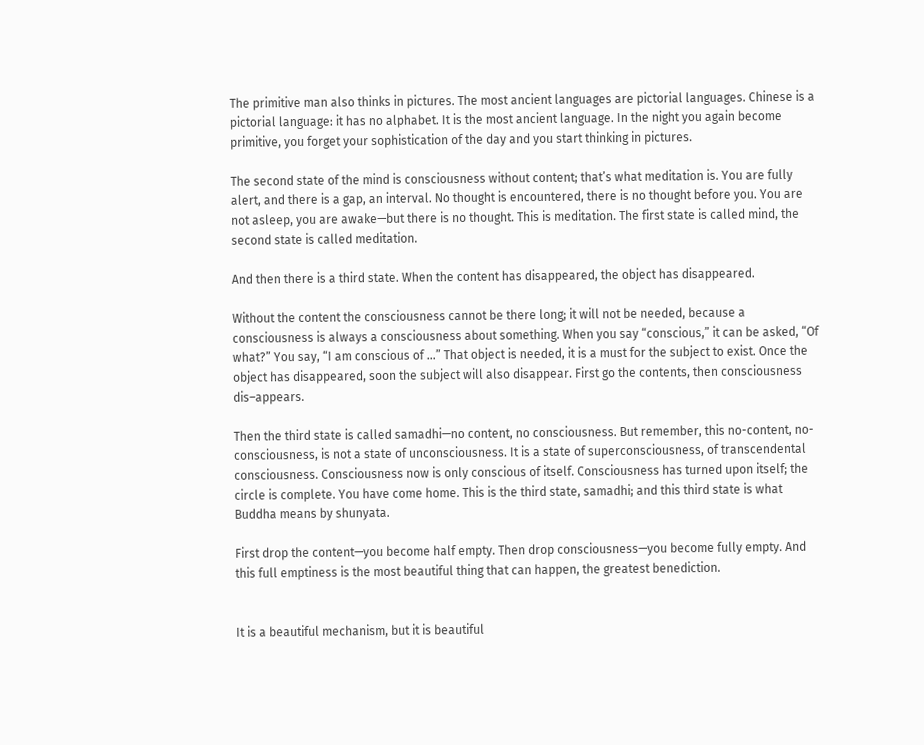The primitive man also thinks in pictures. The most ancient languages are pictorial languages. Chinese is a pictorial language: it has no alphabet. It is the most ancient language. In the night you again become primitive, you forget your sophistication of the day and you start thinking in pictures.

The second state of the mind is consciousness without content; that’s what meditation is. You are fully alert, and there is a gap, an interval. No thought is encountered, there is no thought before you. You are not asleep, you are awake—but there is no thought. This is meditation. The first state is called mind, the second state is called meditation.

And then there is a third state. When the content has disappeared, the object has disappeared.

Without the content the consciousness cannot be there long; it will not be needed, because a consciousness is always a consciousness about something. When you say “conscious,” it can be asked, “Of what?” You say, “I am conscious of …” That object is needed, it is a must for the subject to exist. Once the object has disappeared, soon the subject will also disappear. First go the contents, then consciousness dis–appears.

Then the third state is called samadhi—no content, no consciousness. But remember, this no-content, no-consciousness, is not a state of unconsciousness. It is a state of superconsciousness, of transcendental consciousness. Consciousness now is only conscious of itself. Consciousness has turned upon itself; the circle is complete. You have come home. This is the third state, samadhi; and this third state is what Buddha means by shunyata.

First drop the content—you become half empty. Then drop consciousness—you become fully empty. And this full emptiness is the most beautiful thing that can happen, the greatest benediction.


It is a beautiful mechanism, but it is beautiful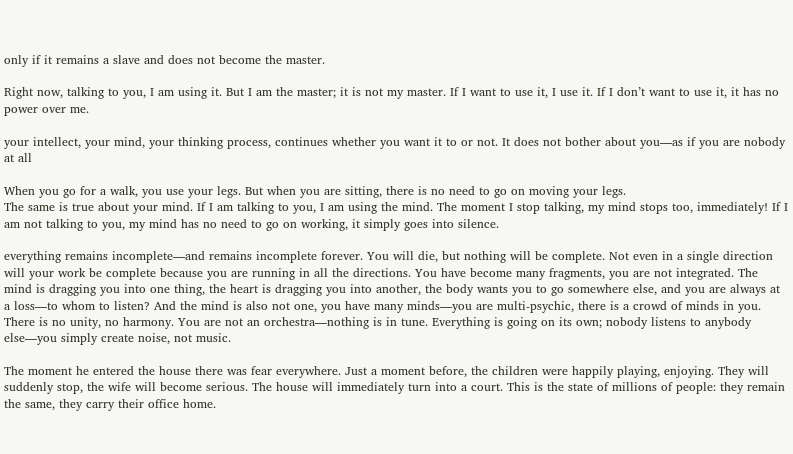only if it remains a slave and does not become the master.

Right now, talking to you, I am using it. But I am the master; it is not my master. If I want to use it, I use it. If I don’t want to use it, it has no power over me.

your intellect, your mind, your thinking process, continues whether you want it to or not. It does not bother about you—as if you are nobody at all

When you go for a walk, you use your legs. But when you are sitting, there is no need to go on moving your legs.
The same is true about your mind. If I am talking to you, I am using the mind. The moment I stop talking, my mind stops too, immediately! If I am not talking to you, my mind has no need to go on working, it simply goes into silence.

everything remains incomplete—and remains incomplete forever. You will die, but nothing will be complete. Not even in a single direction will your work be complete because you are running in all the directions. You have become many fragments, you are not integrated. The mind is dragging you into one thing, the heart is dragging you into another, the body wants you to go somewhere else, and you are always at a loss—to whom to listen? And the mind is also not one, you have many minds—you are multi-psychic, there is a crowd of minds in you. There is no unity, no harmony. You are not an orchestra—nothing is in tune. Everything is going on its own; nobody listens to anybody else—you simply create noise, not music.

The moment he entered the house there was fear everywhere. Just a moment before, the children were happily playing, enjoying. They will suddenly stop, the wife will become serious. The house will immediately turn into a court. This is the state of millions of people: they remain the same, they carry their office home.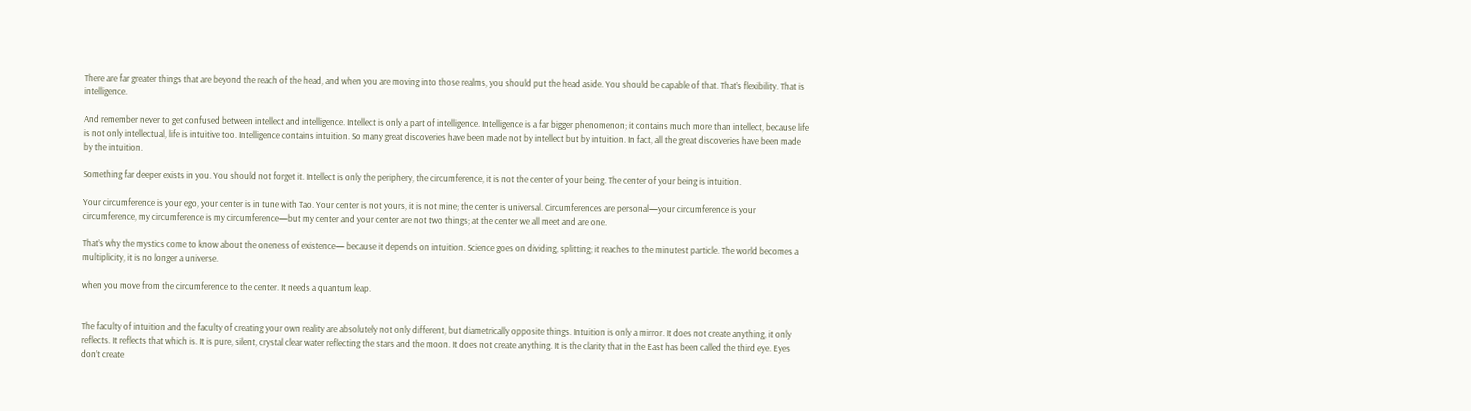There are far greater things that are beyond the reach of the head, and when you are moving into those realms, you should put the head aside. You should be capable of that. That’s flexibility. That is intelligence.

And remember never to get confused between intellect and intelligence. Intellect is only a part of intelligence. Intelligence is a far bigger phenomenon; it contains much more than intellect, because life is not only intellectual, life is intuitive too. Intelligence contains intuition. So many great discoveries have been made not by intellect but by intuition. In fact, all the great discoveries have been made by the intuition.

Something far deeper exists in you. You should not forget it. Intellect is only the periphery, the circumference, it is not the center of your being. The center of your being is intuition.

Your circumference is your ego, your center is in tune with Tao. Your center is not yours, it is not mine; the center is universal. Circumferences are personal—your circumference is your circumference, my circumference is my circumference—but my center and your center are not two things; at the center we all meet and are one.

That’s why the mystics come to know about the oneness of existence— because it depends on intuition. Science goes on dividing, splitting; it reaches to the minutest particle. The world becomes a multiplicity, it is no longer a universe.

when you move from the circumference to the center. It needs a quantum leap.


The faculty of intuition and the faculty of creating your own reality are absolutely not only different, but diametrically opposite things. Intuition is only a mirror. It does not create anything, it only reflects. It reflects that which is. It is pure, silent, crystal clear water reflecting the stars and the moon. It does not create anything. It is the clarity that in the East has been called the third eye. Eyes don’t create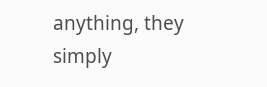anything, they simply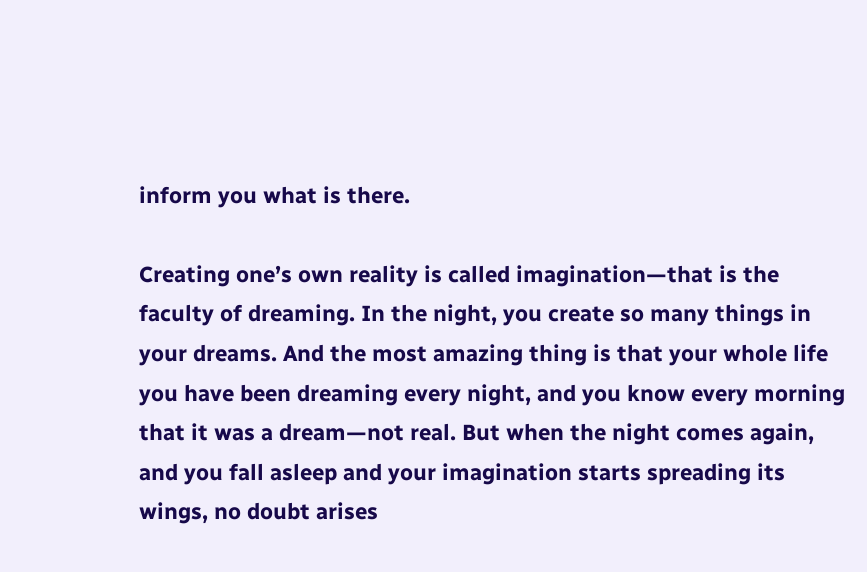inform you what is there.

Creating one’s own reality is called imagination—that is the faculty of dreaming. In the night, you create so many things in your dreams. And the most amazing thing is that your whole life you have been dreaming every night, and you know every morning that it was a dream—not real. But when the night comes again, and you fall asleep and your imagination starts spreading its wings, no doubt arises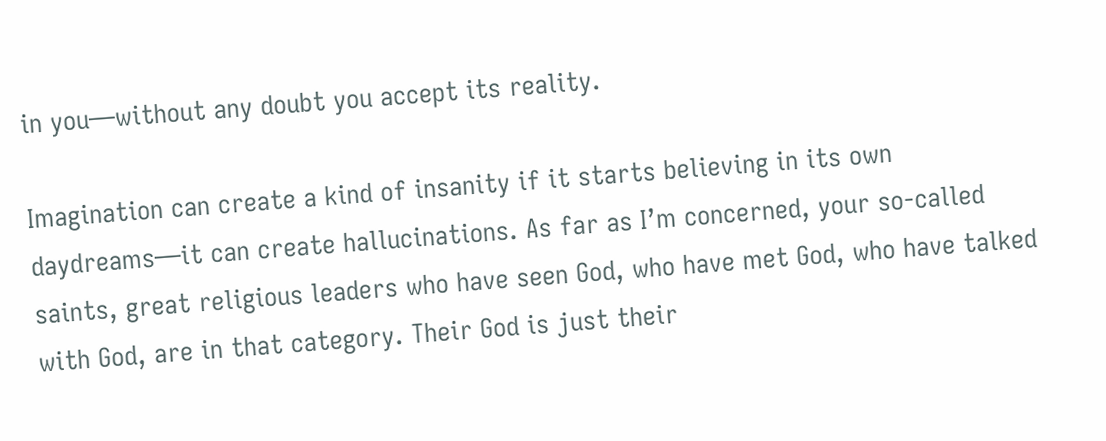in you—without any doubt you accept its reality.

Imagination can create a kind of insanity if it starts believing in its own daydreams—it can create hallucinations. As far as I’m concerned, your so-called saints, great religious leaders who have seen God, who have met God, who have talked with God, are in that category. Their God is just their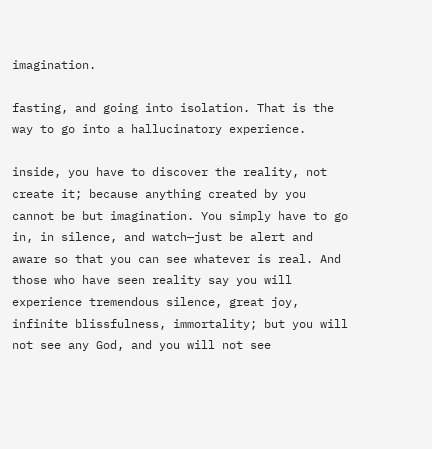imagination.

fasting, and going into isolation. That is the way to go into a hallucinatory experience.

inside, you have to discover the reality, not create it; because anything created by you cannot be but imagination. You simply have to go in, in silence, and watch—just be alert and aware so that you can see whatever is real. And those who have seen reality say you will experience tremendous silence, great joy, infinite blissfulness, immortality; but you will not see any God, and you will not see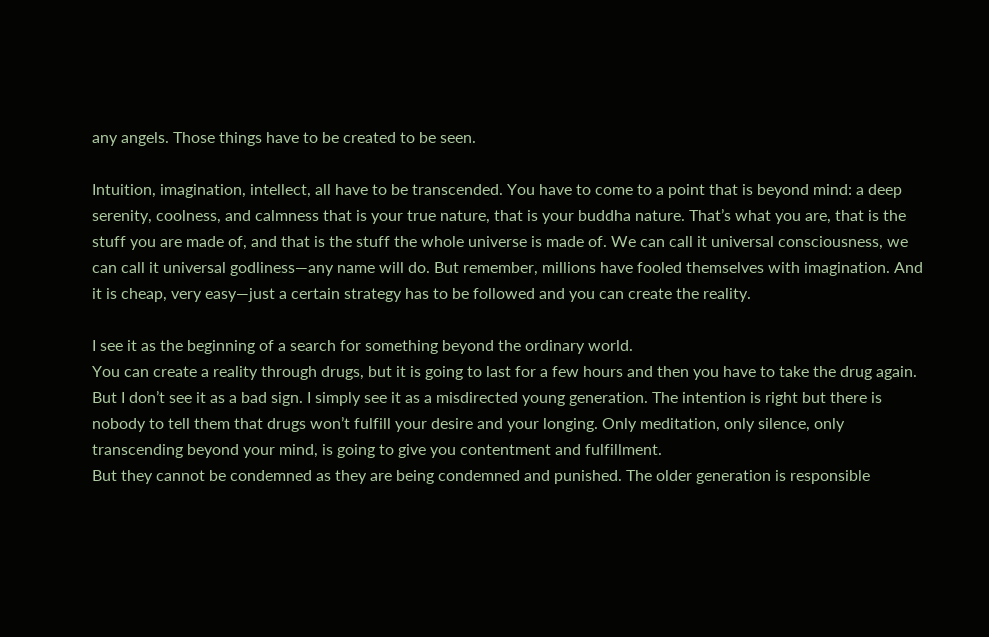any angels. Those things have to be created to be seen.

Intuition, imagination, intellect, all have to be transcended. You have to come to a point that is beyond mind: a deep serenity, coolness, and calmness that is your true nature, that is your buddha nature. That’s what you are, that is the stuff you are made of, and that is the stuff the whole universe is made of. We can call it universal consciousness, we can call it universal godliness—any name will do. But remember, millions have fooled themselves with imagination. And it is cheap, very easy—just a certain strategy has to be followed and you can create the reality.

I see it as the beginning of a search for something beyond the ordinary world.
You can create a reality through drugs, but it is going to last for a few hours and then you have to take the drug again.
But I don’t see it as a bad sign. I simply see it as a misdirected young generation. The intention is right but there is nobody to tell them that drugs won’t fulfill your desire and your longing. Only meditation, only silence, only transcending beyond your mind, is going to give you contentment and fulfillment.
But they cannot be condemned as they are being condemned and punished. The older generation is responsible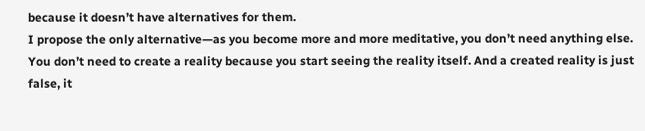because it doesn’t have alternatives for them.
I propose the only alternative—as you become more and more meditative, you don’t need anything else. You don’t need to create a reality because you start seeing the reality itself. And a created reality is just false, it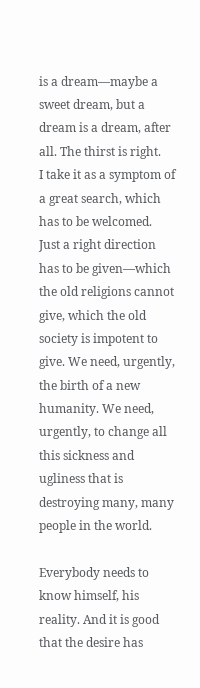is a dream—maybe a sweet dream, but a dream is a dream, after all. The thirst is right.
I take it as a symptom of a great search, which has to be welcomed. Just a right direction has to be given—which the old religions cannot give, which the old society is impotent to give. We need, urgently, the birth of a new humanity. We need, urgently, to change all this sickness and ugliness that is destroying many, many people in the world.

Everybody needs to know himself, his reality. And it is good that the desire has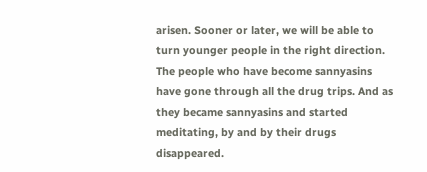arisen. Sooner or later, we will be able to turn younger people in the right direction. The people who have become sannyasins have gone through all the drug trips. And as they became sannyasins and started meditating, by and by their drugs disappeared.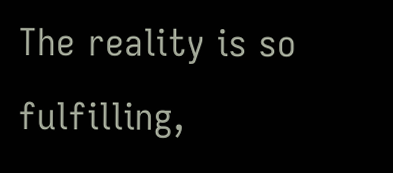The reality is so fulfilling,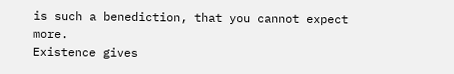is such a benediction, that you cannot expect more.
Existence gives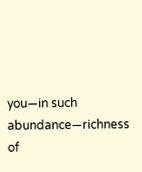you—in such abundance—richness of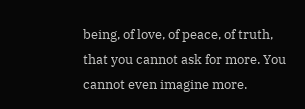being, of love, of peace, of truth, that you cannot ask for more. You cannot even imagine more.